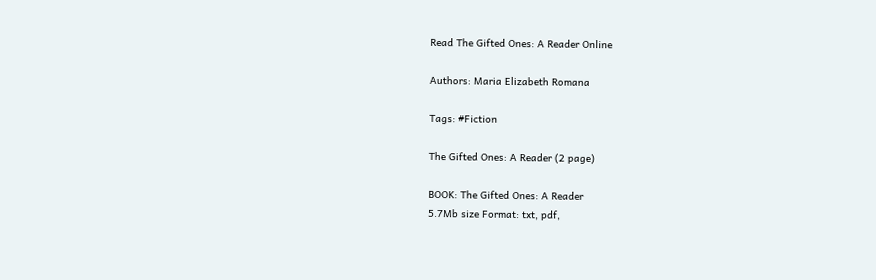Read The Gifted Ones: A Reader Online

Authors: Maria Elizabeth Romana

Tags: #Fiction

The Gifted Ones: A Reader (2 page)

BOOK: The Gifted Ones: A Reader
5.7Mb size Format: txt, pdf,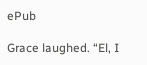ePub

Grace laughed. “El, I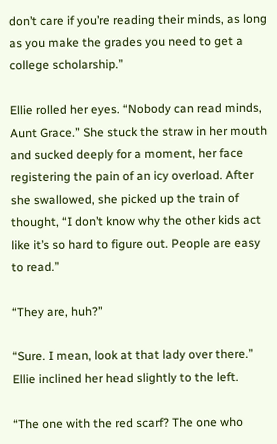don’t care if you’re reading their minds, as long as you make the grades you need to get a college scholarship.”

Ellie rolled her eyes. “Nobody can read minds, Aunt Grace.” She stuck the straw in her mouth and sucked deeply for a moment, her face registering the pain of an icy overload. After she swallowed, she picked up the train of thought, “I don’t know why the other kids act like it’s so hard to figure out. People are easy to read.”

“They are, huh?”

“Sure. I mean, look at that lady over there.” Ellie inclined her head slightly to the left.

“The one with the red scarf? The one who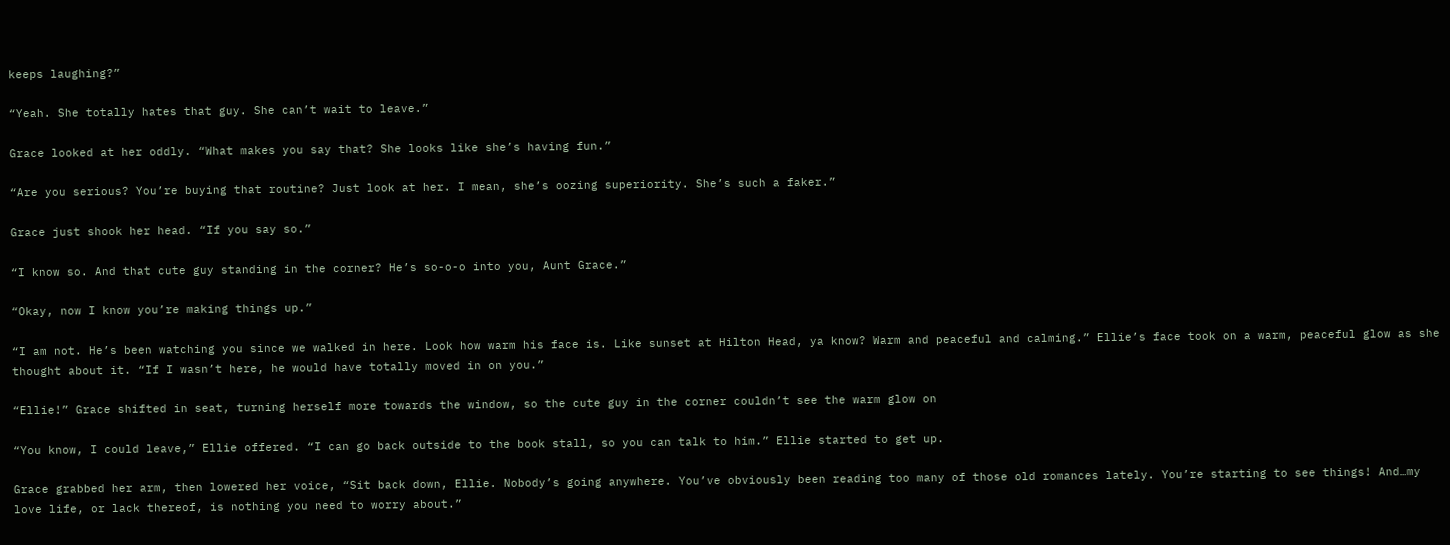keeps laughing?”

“Yeah. She totally hates that guy. She can’t wait to leave.”

Grace looked at her oddly. “What makes you say that? She looks like she’s having fun.”

“Are you serious? You’re buying that routine? Just look at her. I mean, she’s oozing superiority. She’s such a faker.”

Grace just shook her head. “If you say so.”

“I know so. And that cute guy standing in the corner? He’s so-o-o into you, Aunt Grace.”

“Okay, now I know you’re making things up.”

“I am not. He’s been watching you since we walked in here. Look how warm his face is. Like sunset at Hilton Head, ya know? Warm and peaceful and calming.” Ellie’s face took on a warm, peaceful glow as she thought about it. “If I wasn’t here, he would have totally moved in on you.”

“Ellie!” Grace shifted in seat, turning herself more towards the window, so the cute guy in the corner couldn’t see the warm glow on

“You know, I could leave,” Ellie offered. “I can go back outside to the book stall, so you can talk to him.” Ellie started to get up.

Grace grabbed her arm, then lowered her voice, “Sit back down, Ellie. Nobody’s going anywhere. You’ve obviously been reading too many of those old romances lately. You’re starting to see things! And…my love life, or lack thereof, is nothing you need to worry about.”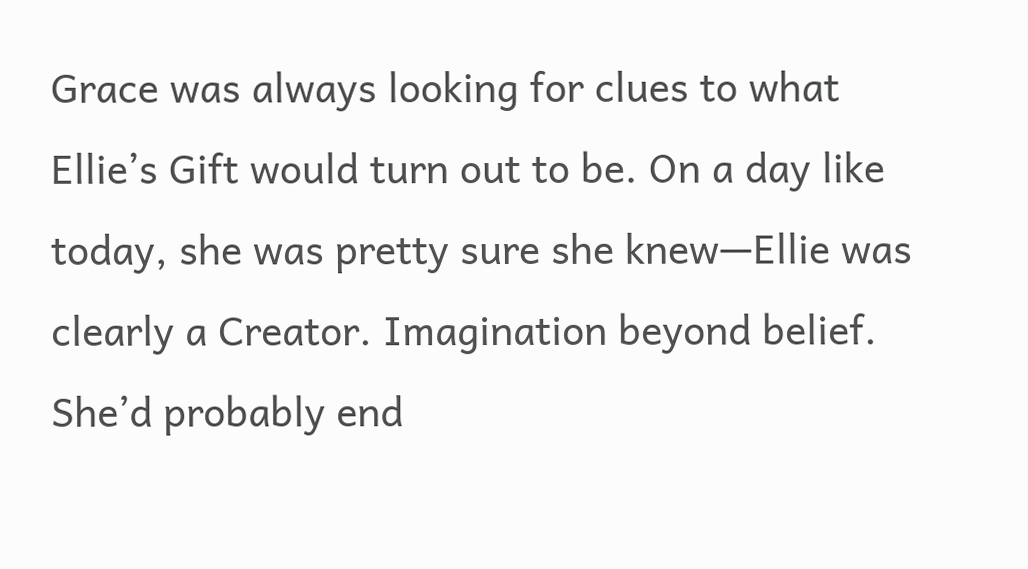Grace was always looking for clues to what Ellie’s Gift would turn out to be. On a day like today, she was pretty sure she knew—Ellie was clearly a Creator. Imagination beyond belief. She’d probably end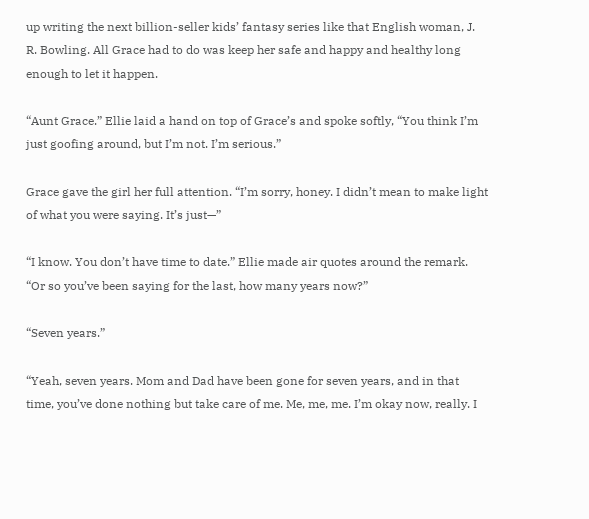up writing the next billion-seller kids’ fantasy series like that English woman, J. R. Bowling. All Grace had to do was keep her safe and happy and healthy long enough to let it happen.

“Aunt Grace.” Ellie laid a hand on top of Grace’s and spoke softly, “You think I’m just goofing around, but I’m not. I’m serious.”

Grace gave the girl her full attention. “I’m sorry, honey. I didn’t mean to make light of what you were saying. It’s just—”

“I know. You don’t have time to date.” Ellie made air quotes around the remark. “Or so you’ve been saying for the last, how many years now?”

“Seven years.”

“Yeah, seven years. Mom and Dad have been gone for seven years, and in that time, you’ve done nothing but take care of me. Me, me, me. I’m okay now, really. I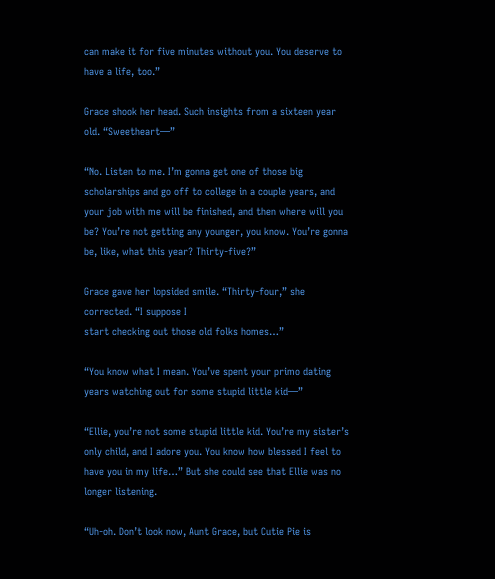can make it for five minutes without you. You deserve to have a life, too.”

Grace shook her head. Such insights from a sixteen year old. “Sweetheart—”

“No. Listen to me. I’m gonna get one of those big scholarships and go off to college in a couple years, and your job with me will be finished, and then where will you be? You’re not getting any younger, you know. You’re gonna be, like, what this year? Thirty-five?”

Grace gave her lopsided smile. “Thirty-four,” she corrected. “I suppose I
start checking out those old folks homes…”

“You know what I mean. You’ve spent your primo dating years watching out for some stupid little kid—”

“Ellie, you’re not some stupid little kid. You’re my sister’s only child, and I adore you. You know how blessed I feel to have you in my life…” But she could see that Ellie was no longer listening.

“Uh-oh. Don’t look now, Aunt Grace, but Cutie Pie is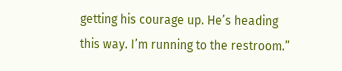getting his courage up. He’s heading this way. I’m running to the restroom.”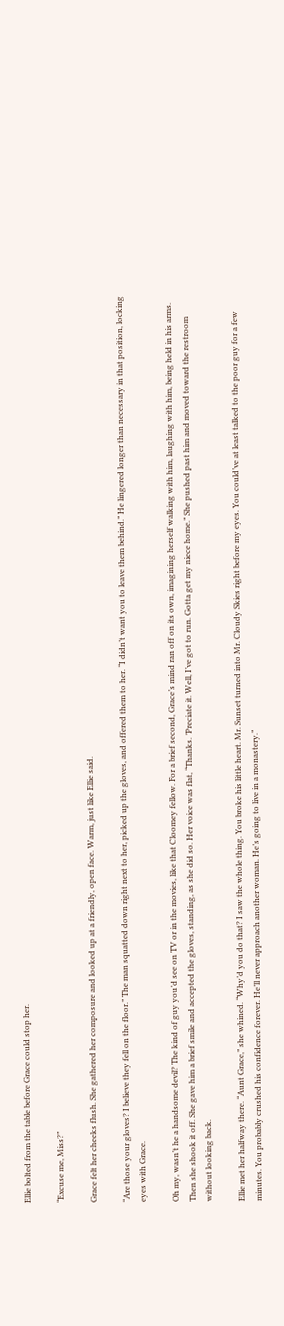Ellie bolted from the table before Grace could stop her.

“Excuse me, Miss?”

Grace felt her cheeks flush. She gathered her composure and looked up at a friendly, open face. Warm, just like Ellie said.

“Are those your gloves? I believe they fell on the floor.” The man squatted down right next to her, picked up the gloves, and offered them to her. “I didn’t want you to leave them behind.” He lingered longer than necessary in that position, locking eyes with Grace.

Oh my, wasn’t he a handsome devil? The kind of guy you’d see on TV or in the movies, like that Cloomey fellow. For a brief second, Grace’s mind ran off on its own, imagining herself walking with him, laughing with him, being held in his arms. Then she shook it off. She gave him a brief smile and accepted the gloves, standing, as she did so. Her voice was flat, “Thanks. ’Preciate it. Well, I’ve got to run. Gotta get my niece home.” She pushed past him and moved toward the restroom without looking back.

Ellie met her halfway there. “Aunt Grace,” she whined. “Why’d you do that? I saw the whole thing. You broke his little heart. Mr. Sunset turned into Mr. Cloudy Skies right before my eyes. You could’ve at least talked to the poor guy for a few minutes. You probably crushed his confidence forever. He’ll never approach another woman. He’s going to live in a monastery.”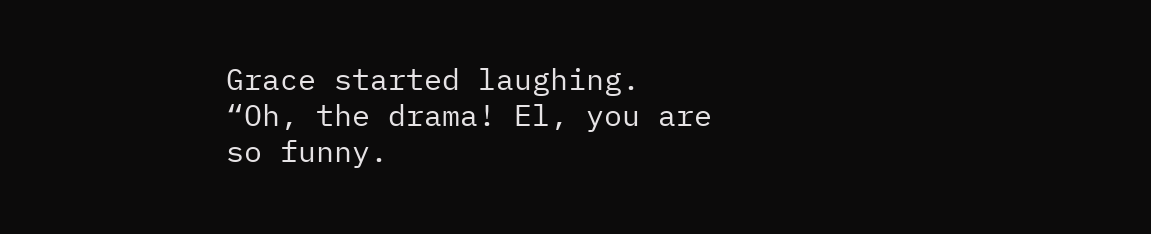Grace started laughing. “Oh, the drama! El, you are so funny.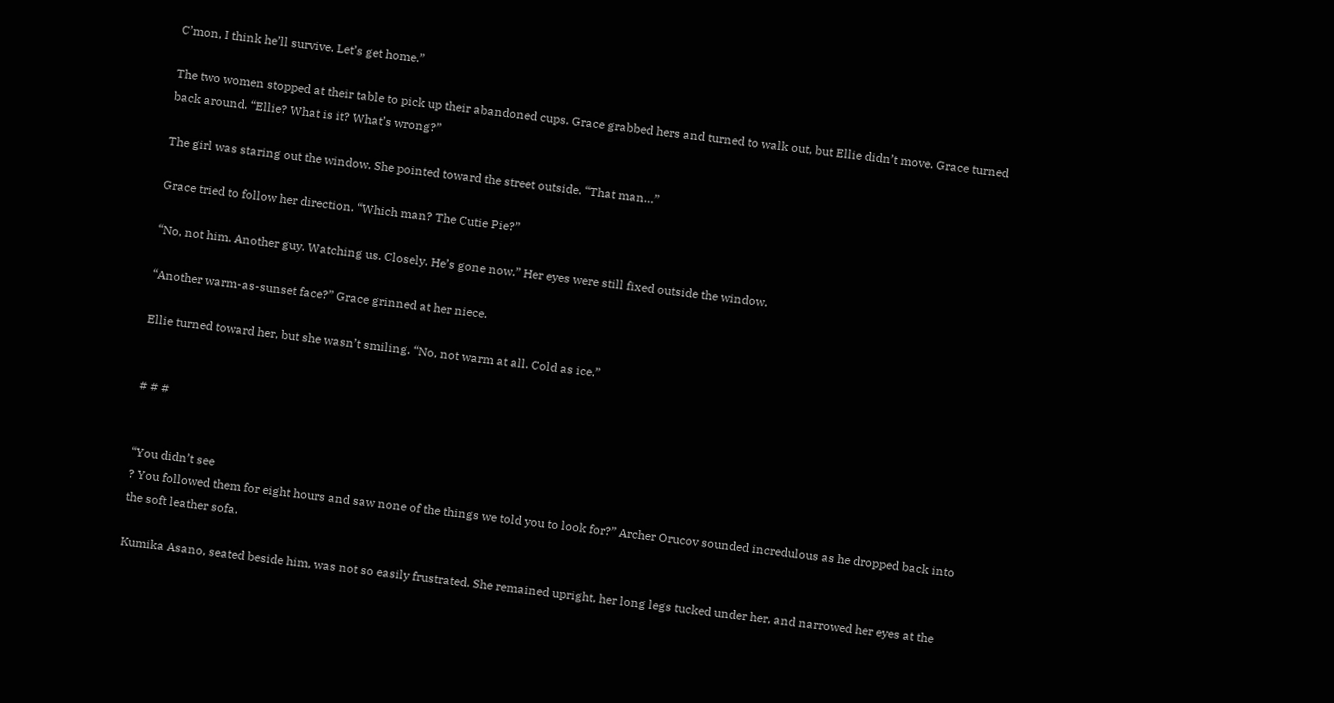C’mon, I think he’ll survive. Let’s get home.”

The two women stopped at their table to pick up their abandoned cups. Grace grabbed hers and turned to walk out, but Ellie didn’t move. Grace turned back around. “Ellie? What is it? What’s wrong?”

The girl was staring out the window. She pointed toward the street outside. “That man…”

Grace tried to follow her direction. “Which man? The Cutie Pie?”

“No, not him. Another guy. Watching us. Closely. He’s gone now.” Her eyes were still fixed outside the window.

“Another warm-as-sunset face?” Grace grinned at her niece.

Ellie turned toward her, but she wasn’t smiling. “No, not warm at all. Cold as ice.”


# # #


“You didn’t see
? You followed them for eight hours and saw none of the things we told you to look for?” Archer Orucov sounded incredulous as he dropped back into the soft leather sofa.

Kumika Asano, seated beside him, was not so easily frustrated. She remained upright, her long legs tucked under her, and narrowed her eyes at the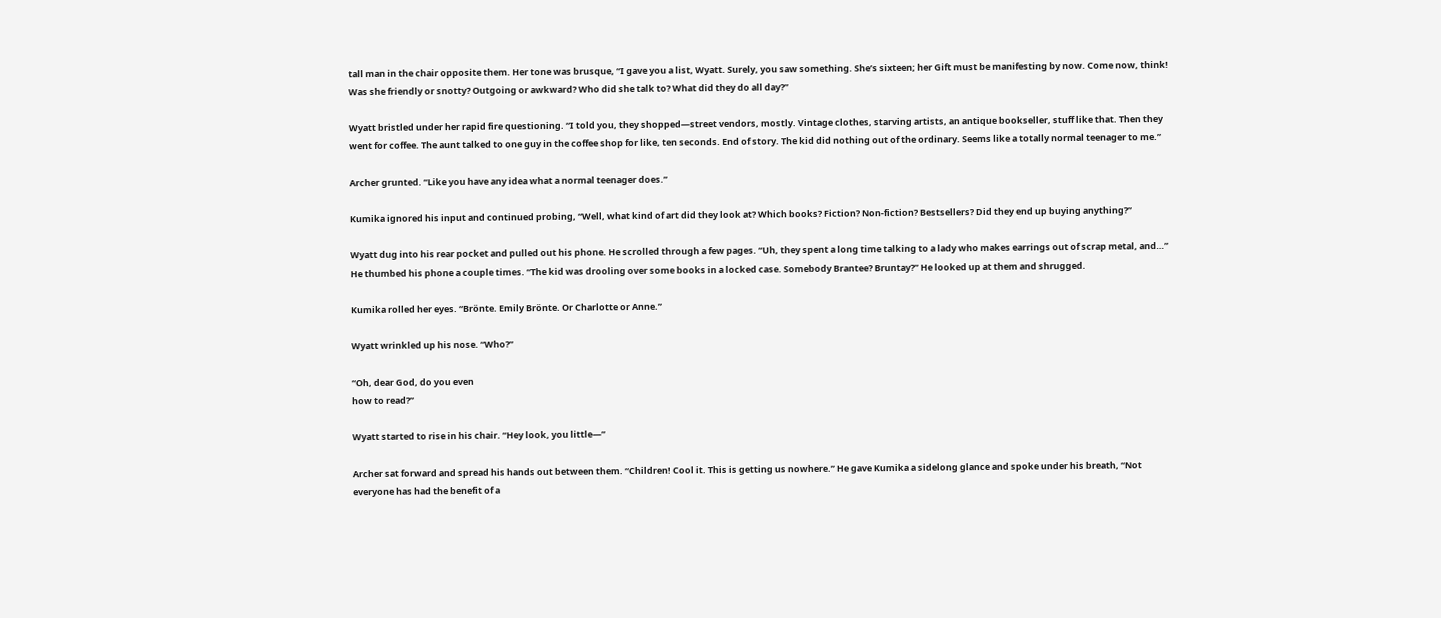tall man in the chair opposite them. Her tone was brusque, “I gave you a list, Wyatt. Surely, you saw something. She’s sixteen; her Gift must be manifesting by now. Come now, think! Was she friendly or snotty? Outgoing or awkward? Who did she talk to? What did they do all day?”

Wyatt bristled under her rapid fire questioning. “I told you, they shopped—street vendors, mostly. Vintage clothes, starving artists, an antique bookseller, stuff like that. Then they went for coffee. The aunt talked to one guy in the coffee shop for like, ten seconds. End of story. The kid did nothing out of the ordinary. Seems like a totally normal teenager to me.”

Archer grunted. “Like you have any idea what a normal teenager does.”

Kumika ignored his input and continued probing, “Well, what kind of art did they look at? Which books? Fiction? Non-fiction? Bestsellers? Did they end up buying anything?”

Wyatt dug into his rear pocket and pulled out his phone. He scrolled through a few pages. “Uh, they spent a long time talking to a lady who makes earrings out of scrap metal, and…” He thumbed his phone a couple times. “The kid was drooling over some books in a locked case. Somebody Brantee? Bruntay?” He looked up at them and shrugged.

Kumika rolled her eyes. “Brönte. Emily Brönte. Or Charlotte or Anne.”

Wyatt wrinkled up his nose. “Who?”

“Oh, dear God, do you even
how to read?”

Wyatt started to rise in his chair. “Hey look, you little—”

Archer sat forward and spread his hands out between them. “Children! Cool it. This is getting us nowhere.” He gave Kumika a sidelong glance and spoke under his breath, “Not everyone has had the benefit of a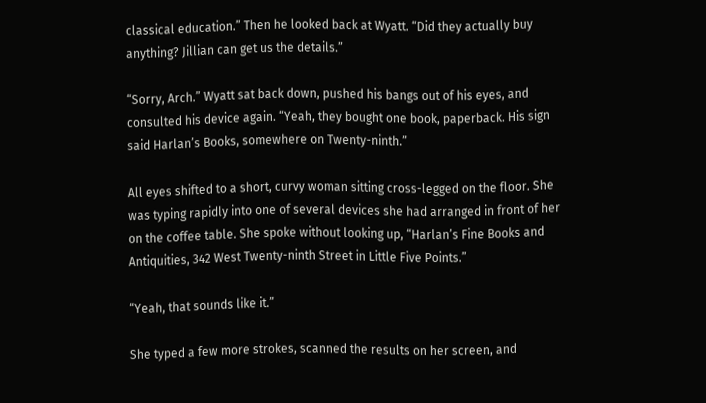classical education.” Then he looked back at Wyatt. “Did they actually buy anything? Jillian can get us the details.”

“Sorry, Arch.” Wyatt sat back down, pushed his bangs out of his eyes, and consulted his device again. “Yeah, they bought one book, paperback. His sign said Harlan’s Books, somewhere on Twenty-ninth.”

All eyes shifted to a short, curvy woman sitting cross-legged on the floor. She was typing rapidly into one of several devices she had arranged in front of her on the coffee table. She spoke without looking up, “Harlan’s Fine Books and Antiquities, 342 West Twenty-ninth Street in Little Five Points.”

“Yeah, that sounds like it.”

She typed a few more strokes, scanned the results on her screen, and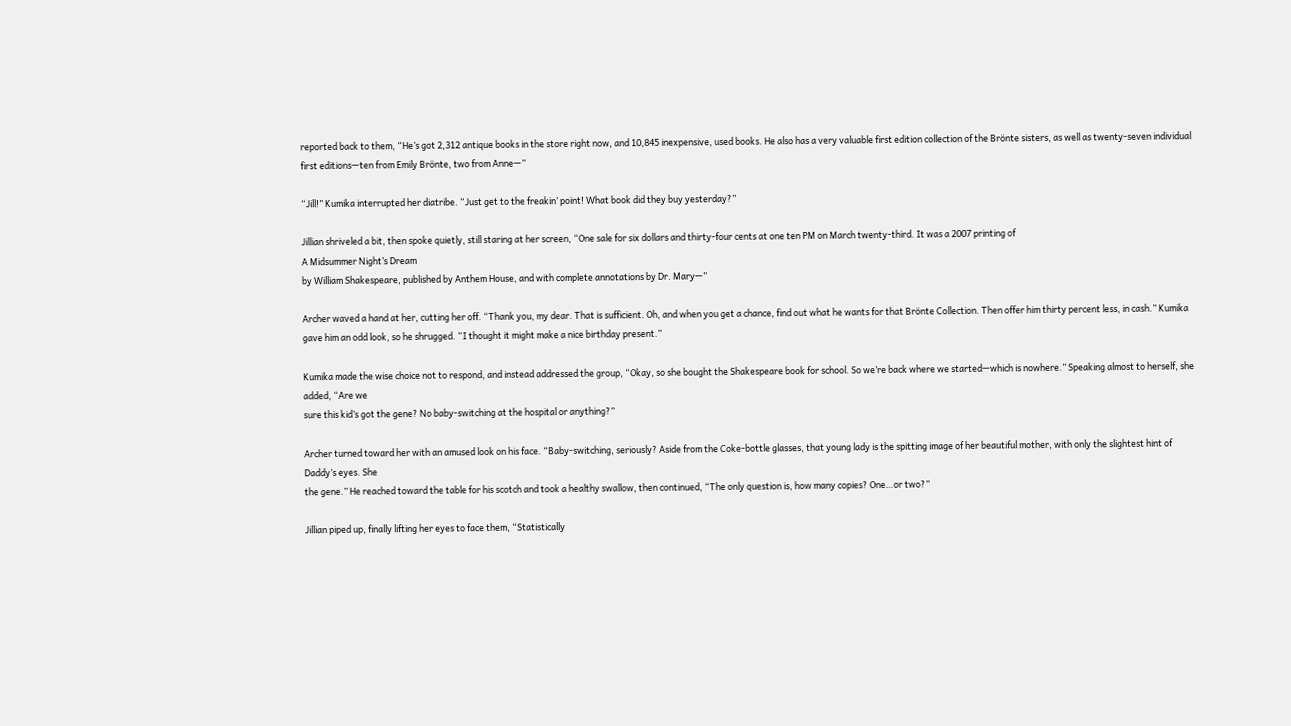reported back to them, “He’s got 2,312 antique books in the store right now, and 10,845 inexpensive, used books. He also has a very valuable first edition collection of the Brönte sisters, as well as twenty-seven individual first editions—ten from Emily Brönte, two from Anne—”

“Jill!” Kumika interrupted her diatribe. “Just get to the freakin’ point! What book did they buy yesterday?”

Jillian shriveled a bit, then spoke quietly, still staring at her screen, “One sale for six dollars and thirty-four cents at one ten PM on March twenty-third. It was a 2007 printing of
A Midsummer Night’s Dream
by William Shakespeare, published by Anthem House, and with complete annotations by Dr. Mary—”

Archer waved a hand at her, cutting her off. “Thank you, my dear. That is sufficient. Oh, and when you get a chance, find out what he wants for that Brönte Collection. Then offer him thirty percent less, in cash.” Kumika gave him an odd look, so he shrugged. “I thought it might make a nice birthday present.”

Kumika made the wise choice not to respond, and instead addressed the group, “Okay, so she bought the Shakespeare book for school. So we’re back where we started—which is nowhere.” Speaking almost to herself, she added, “Are we
sure this kid’s got the gene? No baby-switching at the hospital or anything?”

Archer turned toward her with an amused look on his face. “Baby-switching, seriously? Aside from the Coke-bottle glasses, that young lady is the spitting image of her beautiful mother, with only the slightest hint of Daddy’s eyes. She
the gene.” He reached toward the table for his scotch and took a healthy swallow, then continued, “The only question is, how many copies? One…or two?”

Jillian piped up, finally lifting her eyes to face them, “Statistically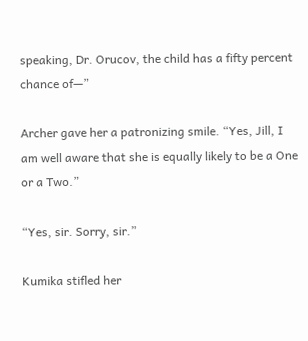speaking, Dr. Orucov, the child has a fifty percent chance of—”

Archer gave her a patronizing smile. “Yes, Jill, I am well aware that she is equally likely to be a One or a Two.”

“Yes, sir. Sorry, sir.”

Kumika stifled her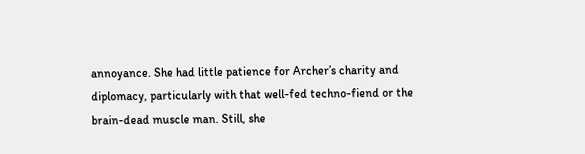annoyance. She had little patience for Archer’s charity and diplomacy, particularly with that well-fed techno-fiend or the brain-dead muscle man. Still, she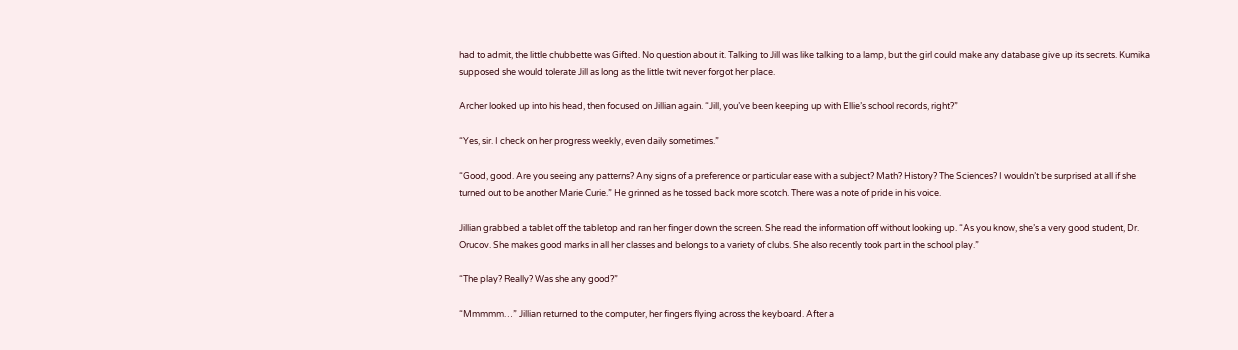had to admit, the little chubbette was Gifted. No question about it. Talking to Jill was like talking to a lamp, but the girl could make any database give up its secrets. Kumika supposed she would tolerate Jill as long as the little twit never forgot her place.

Archer looked up into his head, then focused on Jillian again. “Jill, you’ve been keeping up with Ellie’s school records, right?”

“Yes, sir. I check on her progress weekly, even daily sometimes.”

“Good, good. Are you seeing any patterns? Any signs of a preference or particular ease with a subject? Math? History? The Sciences? I wouldn’t be surprised at all if she turned out to be another Marie Curie.” He grinned as he tossed back more scotch. There was a note of pride in his voice.

Jillian grabbed a tablet off the tabletop and ran her finger down the screen. She read the information off without looking up. “As you know, she’s a very good student, Dr. Orucov. She makes good marks in all her classes and belongs to a variety of clubs. She also recently took part in the school play.”

“The play? Really? Was she any good?”

“Mmmmm…” Jillian returned to the computer, her fingers flying across the keyboard. After a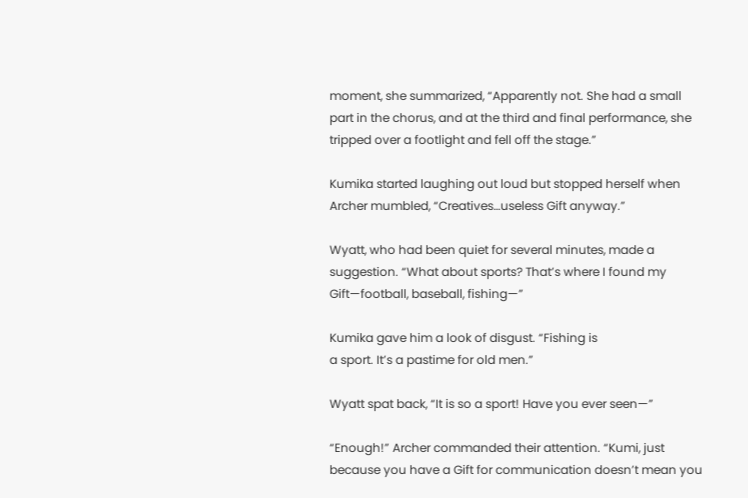moment, she summarized, “Apparently not. She had a small part in the chorus, and at the third and final performance, she tripped over a footlight and fell off the stage.”

Kumika started laughing out loud but stopped herself when Archer mumbled, “Creatives…useless Gift anyway.”

Wyatt, who had been quiet for several minutes, made a suggestion. “What about sports? That’s where I found my Gift—football, baseball, fishing—”

Kumika gave him a look of disgust. “Fishing is
a sport. It’s a pastime for old men.”

Wyatt spat back, “It is so a sport! Have you ever seen—”

“Enough!” Archer commanded their attention. “Kumi, just because you have a Gift for communication doesn’t mean you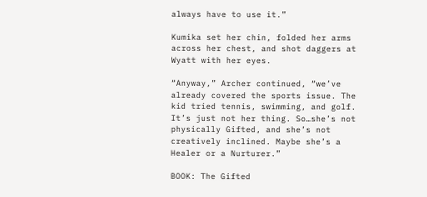always have to use it.”

Kumika set her chin, folded her arms across her chest, and shot daggers at Wyatt with her eyes.

“Anyway,” Archer continued, “we’ve already covered the sports issue. The kid tried tennis, swimming, and golf. It’s just not her thing. So…she’s not physically Gifted, and she’s not creatively inclined. Maybe she’s a Healer or a Nurturer.”

BOOK: The Gifted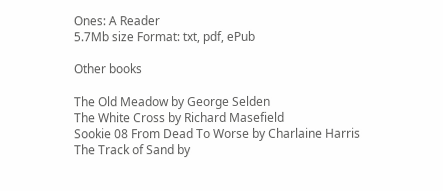Ones: A Reader
5.7Mb size Format: txt, pdf, ePub

Other books

The Old Meadow by George Selden
The White Cross by Richard Masefield
Sookie 08 From Dead To Worse by Charlaine Harris
The Track of Sand by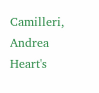Camilleri, Andrea
Heart's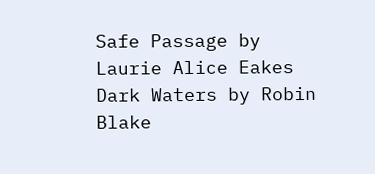Safe Passage by Laurie Alice Eakes
Dark Waters by Robin Blake